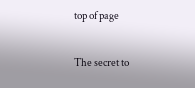top of page

The secret to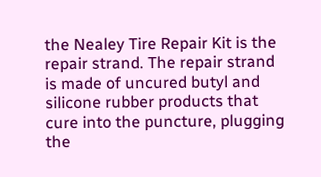the Nealey Tire Repair Kit is the repair strand. The repair strand is made of uncured butyl and silicone rubber products that cure into the puncture, plugging the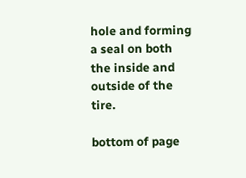hole and forming a seal on both the inside and outside of the tire.

bottom of page